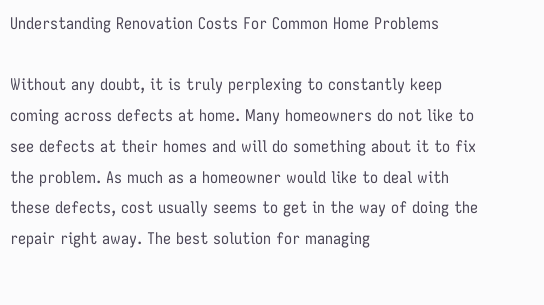Understanding Renovation Costs For Common Home Problems

Without any doubt, it is truly perplexing to constantly keep coming across defects at home. Many homeowners do not like to see defects at their homes and will do something about it to fix the problem. As much as a homeowner would like to deal with these defects, cost usually seems to get in the way of doing the repair right away. The best solution for managing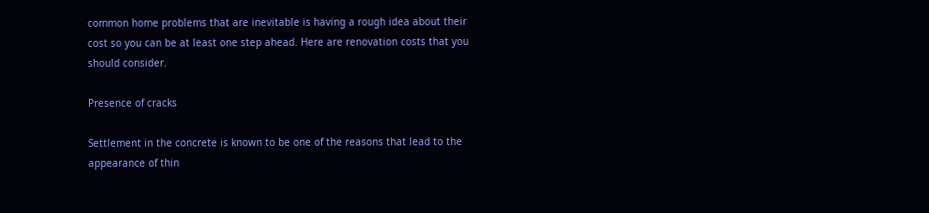common home problems that are inevitable is having a rough idea about their cost so you can be at least one step ahead. Here are renovation costs that you should consider.

Presence of cracks

Settlement in the concrete is known to be one of the reasons that lead to the appearance of thin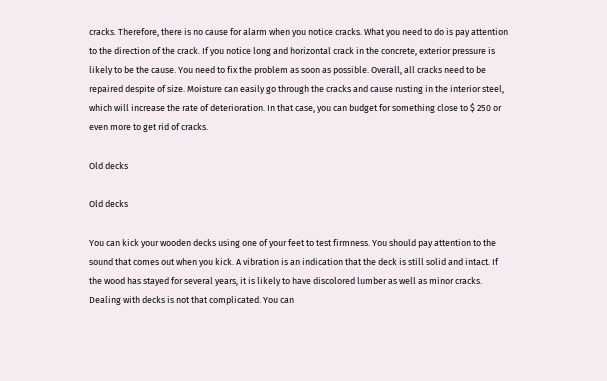cracks. Therefore, there is no cause for alarm when you notice cracks. What you need to do is pay attention to the direction of the crack. If you notice long and horizontal crack in the concrete, exterior pressure is likely to be the cause. You need to fix the problem as soon as possible. Overall, all cracks need to be repaired despite of size. Moisture can easily go through the cracks and cause rusting in the interior steel, which will increase the rate of deterioration. In that case, you can budget for something close to $ 250 or even more to get rid of cracks.

Old decks

Old decks

You can kick your wooden decks using one of your feet to test firmness. You should pay attention to the sound that comes out when you kick. A vibration is an indication that the deck is still solid and intact. If the wood has stayed for several years, it is likely to have discolored lumber as well as minor cracks. Dealing with decks is not that complicated. You can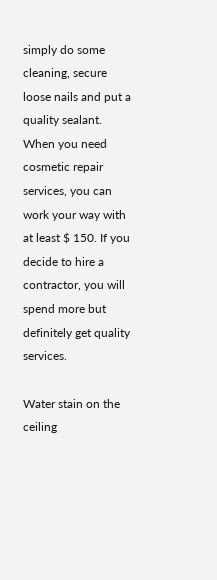simply do some cleaning, secure loose nails and put a quality sealant. When you need cosmetic repair services, you can work your way with at least $ 150. If you decide to hire a contractor, you will spend more but definitely get quality services.

Water stain on the ceiling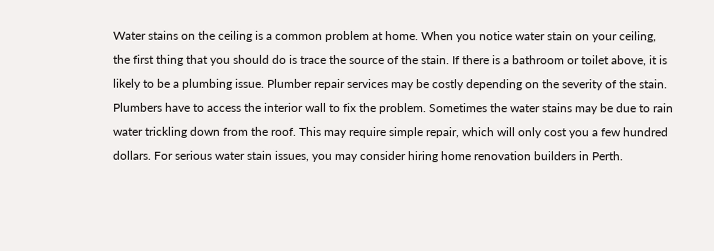Water stains on the ceiling is a common problem at home. When you notice water stain on your ceiling, the first thing that you should do is trace the source of the stain. If there is a bathroom or toilet above, it is likely to be a plumbing issue. Plumber repair services may be costly depending on the severity of the stain. Plumbers have to access the interior wall to fix the problem. Sometimes the water stains may be due to rain water trickling down from the roof. This may require simple repair, which will only cost you a few hundred dollars. For serious water stain issues, you may consider hiring home renovation builders in Perth.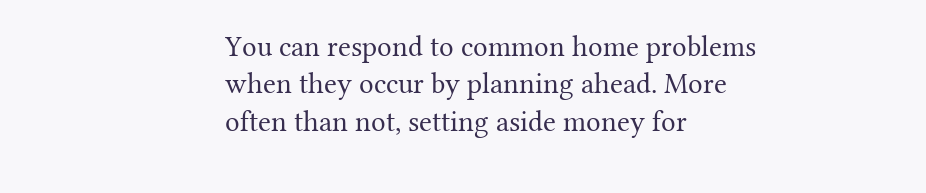You can respond to common home problems when they occur by planning ahead. More often than not, setting aside money for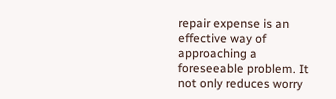repair expense is an effective way of approaching a foreseeable problem. It not only reduces worry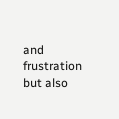and frustration but also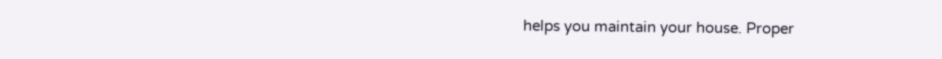helps you maintain your house. Proper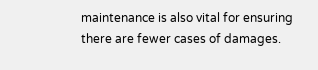maintenance is also vital for ensuring there are fewer cases of damages.